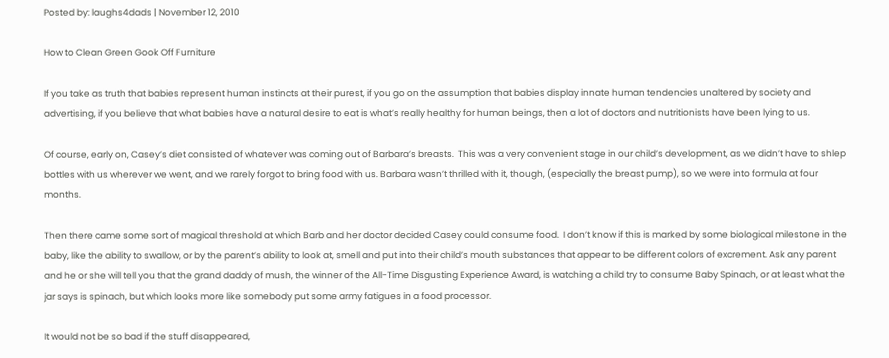Posted by: laughs4dads | November 12, 2010

How to Clean Green Gook Off Furniture

If you take as truth that babies represent human instincts at their purest, if you go on the assumption that babies display innate human tendencies unaltered by society and advertising, if you believe that what babies have a natural desire to eat is what’s really healthy for human beings, then a lot of doctors and nutritionists have been lying to us.

Of course, early on, Casey’s diet consisted of whatever was coming out of Barbara’s breasts.  This was a very convenient stage in our child’s development, as we didn’t have to shlep bottles with us wherever we went, and we rarely forgot to bring food with us. Barbara wasn’t thrilled with it, though, (especially the breast pump), so we were into formula at four months.

Then there came some sort of magical threshold at which Barb and her doctor decided Casey could consume food.  I don’t know if this is marked by some biological milestone in the baby, like the ability to swallow, or by the parent’s ability to look at, smell and put into their child’s mouth substances that appear to be different colors of excrement. Ask any parent and he or she will tell you that the grand daddy of mush, the winner of the All-Time Disgusting Experience Award, is watching a child try to consume Baby Spinach, or at least what the jar says is spinach, but which looks more like somebody put some army fatigues in a food processor.

It would not be so bad if the stuff disappeared,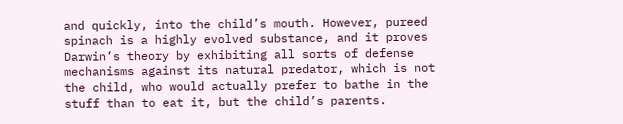and quickly, into the child’s mouth. However, pureed spinach is a highly evolved substance, and it proves Darwin’s theory by exhibiting all sorts of defense mechanisms against its natural predator, which is not the child, who would actually prefer to bathe in the stuff than to eat it, but the child’s parents.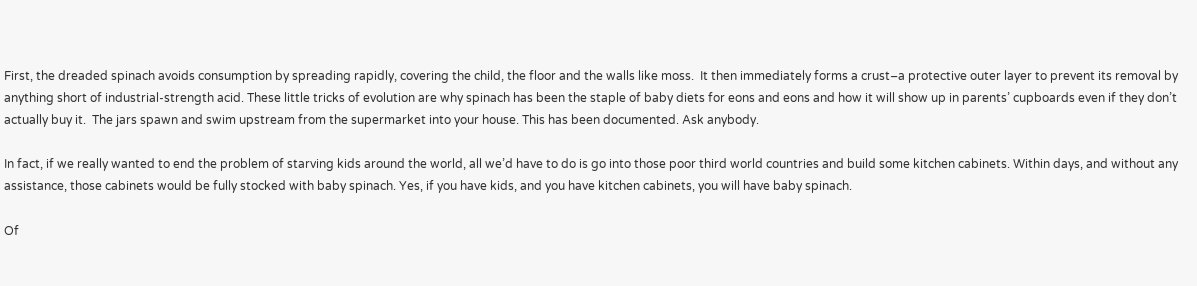First, the dreaded spinach avoids consumption by spreading rapidly, covering the child, the floor and the walls like moss.  It then immediately forms a crust–a protective outer layer to prevent its removal by anything short of industrial-strength acid. These little tricks of evolution are why spinach has been the staple of baby diets for eons and eons and how it will show up in parents’ cupboards even if they don’t actually buy it.  The jars spawn and swim upstream from the supermarket into your house. This has been documented. Ask anybody.

In fact, if we really wanted to end the problem of starving kids around the world, all we’d have to do is go into those poor third world countries and build some kitchen cabinets. Within days, and without any assistance, those cabinets would be fully stocked with baby spinach. Yes, if you have kids, and you have kitchen cabinets, you will have baby spinach.

Of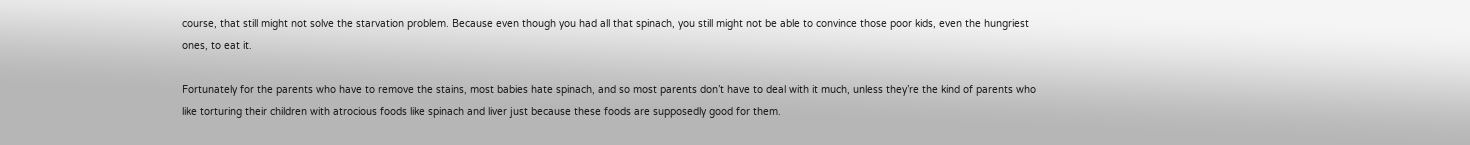course, that still might not solve the starvation problem. Because even though you had all that spinach, you still might not be able to convince those poor kids, even the hungriest ones, to eat it.

Fortunately for the parents who have to remove the stains, most babies hate spinach, and so most parents don’t have to deal with it much, unless they’re the kind of parents who like torturing their children with atrocious foods like spinach and liver just because these foods are supposedly good for them.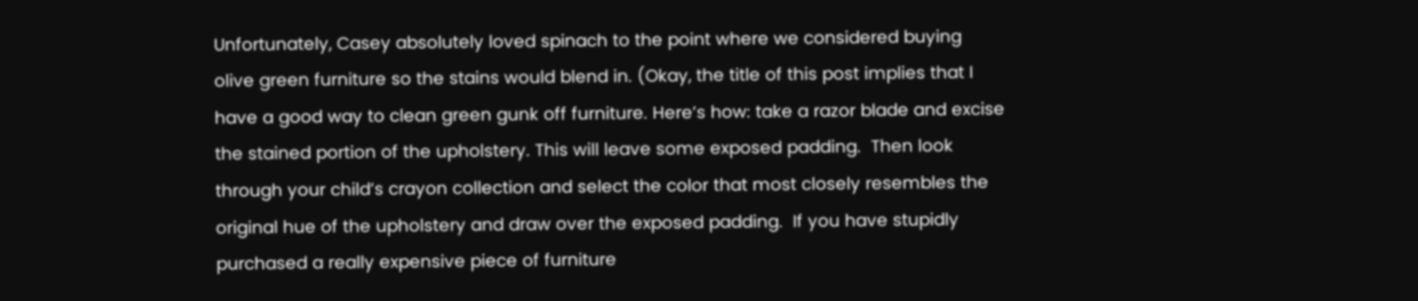Unfortunately, Casey absolutely loved spinach to the point where we considered buying olive green furniture so the stains would blend in. (Okay, the title of this post implies that I have a good way to clean green gunk off furniture. Here’s how: take a razor blade and excise the stained portion of the upholstery. This will leave some exposed padding.  Then look through your child’s crayon collection and select the color that most closely resembles the original hue of the upholstery and draw over the exposed padding.  If you have stupidly purchased a really expensive piece of furniture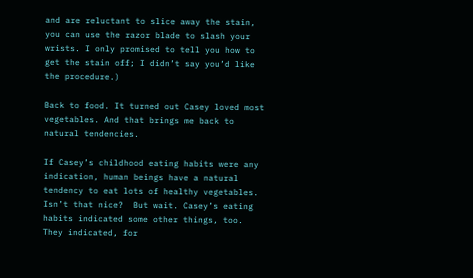and are reluctant to slice away the stain, you can use the razor blade to slash your wrists. I only promised to tell you how to get the stain off; I didn’t say you’d like the procedure.)

Back to food. It turned out Casey loved most vegetables. And that brings me back to natural tendencies.

If Casey’s childhood eating habits were any indication, human beings have a natural tendency to eat lots of healthy vegetables. Isn’t that nice?  But wait. Casey’s eating habits indicated some other things, too. They indicated, for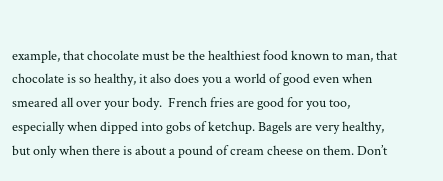example, that chocolate must be the healthiest food known to man, that chocolate is so healthy, it also does you a world of good even when smeared all over your body.  French fries are good for you too, especially when dipped into gobs of ketchup. Bagels are very healthy, but only when there is about a pound of cream cheese on them. Don’t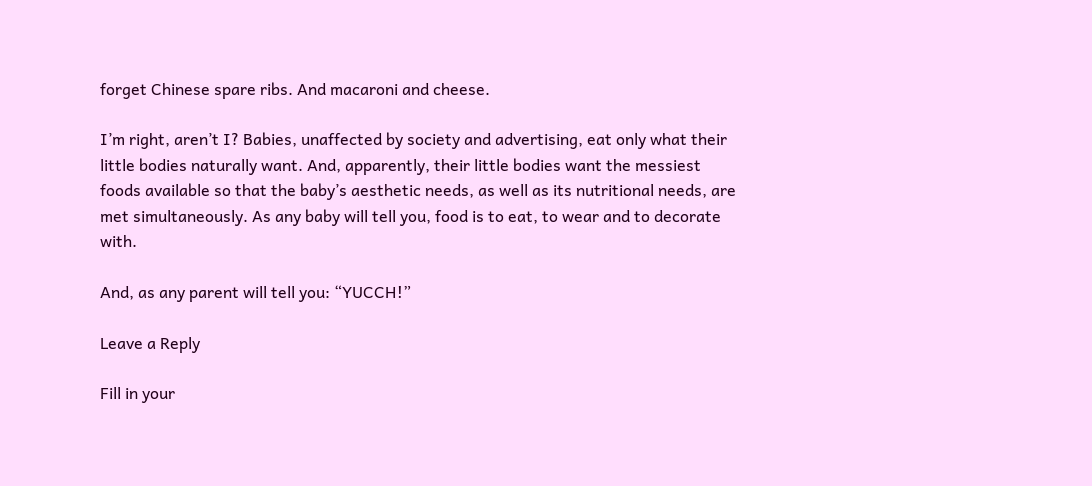forget Chinese spare ribs. And macaroni and cheese.

I’m right, aren’t I? Babies, unaffected by society and advertising, eat only what their little bodies naturally want. And, apparently, their little bodies want the messiest foods available so that the baby’s aesthetic needs, as well as its nutritional needs, are met simultaneously. As any baby will tell you, food is to eat, to wear and to decorate with.

And, as any parent will tell you: “YUCCH!”

Leave a Reply

Fill in your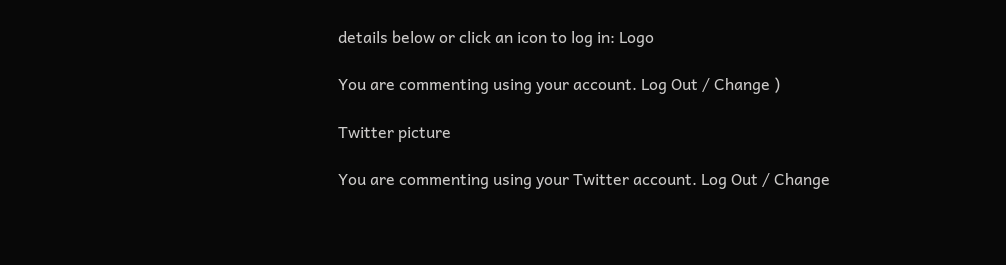details below or click an icon to log in: Logo

You are commenting using your account. Log Out / Change )

Twitter picture

You are commenting using your Twitter account. Log Out / Change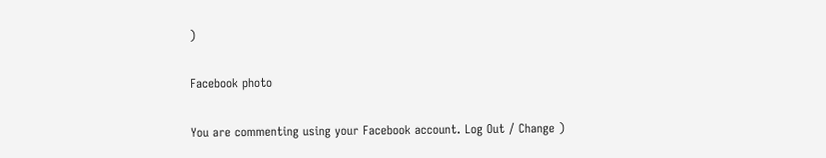)

Facebook photo

You are commenting using your Facebook account. Log Out / Change )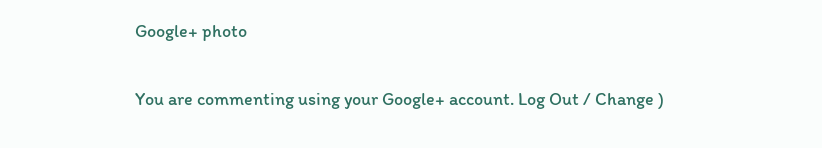Google+ photo

You are commenting using your Google+ account. Log Out / Change )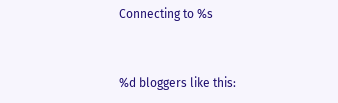Connecting to %s


%d bloggers like this: